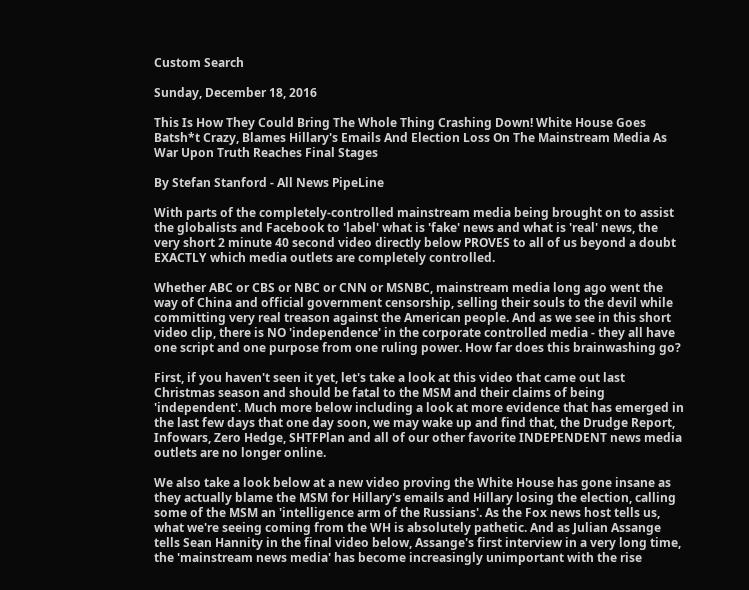Custom Search

Sunday, December 18, 2016

This Is How They Could Bring The Whole Thing Crashing Down! White House Goes Batsh*t Crazy, Blames Hillary's Emails And Election Loss On The Mainstream Media As War Upon Truth Reaches Final Stages

By Stefan Stanford - All News PipeLine

With parts of the completely-controlled mainstream media being brought on to assist the globalists and Facebook to 'label' what is 'fake' news and what is 'real' news, the very short 2 minute 40 second video directly below PROVES to all of us beyond a doubt EXACTLY which media outlets are completely controlled.

Whether ABC or CBS or NBC or CNN or MSNBC, mainstream media long ago went the way of China and official government censorship, selling their souls to the devil while committing very real treason against the American people. And as we see in this short video clip, there is NO 'independence' in the corporate controlled media - they all have one script and one purpose from one ruling power. How far does this brainwashing go?

First, if you haven't seen it yet, let's take a look at this video that came out last Christmas season and should be fatal to the MSM and their claims of being 'independent'. Much more below including a look at more evidence that has emerged in the last few days that one day soon, we may wake up and find that, the Drudge Report, Infowars, Zero Hedge, SHTFPlan and all of our other favorite INDEPENDENT news media outlets are no longer online.

We also take a look below at a new video proving the White House has gone insane as they actually blame the MSM for Hillary's emails and Hillary losing the election, calling some of the MSM an 'intelligence arm of the Russians'. As the Fox news host tells us, what we're seeing coming from the WH is absolutely pathetic. And as Julian Assange tells Sean Hannity in the final video below, Assange's first interview in a very long time, the 'mainstream news media' has become increasingly unimportant with the rise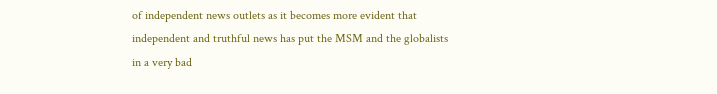of independent news outlets as it becomes more evident that independent and truthful news has put the MSM and the globalists in a very bad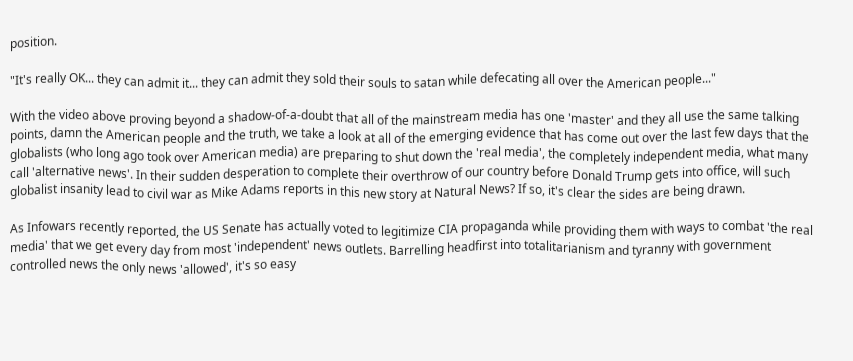position.

"It's really OK... they can admit it... they can admit they sold their souls to satan while defecating all over the American people..."

With the video above proving beyond a shadow-of-a-doubt that all of the mainstream media has one 'master' and they all use the same talking points, damn the American people and the truth, we take a look at all of the emerging evidence that has come out over the last few days that the globalists (who long ago took over American media) are preparing to shut down the 'real media', the completely independent media, what many call 'alternative news'. In their sudden desperation to complete their overthrow of our country before Donald Trump gets into office, will such globalist insanity lead to civil war as Mike Adams reports in this new story at Natural News? If so, it's clear the sides are being drawn.

As Infowars recently reported, the US Senate has actually voted to legitimize CIA propaganda while providing them with ways to combat 'the real media' that we get every day from most 'independent' news outlets. Barrelling headfirst into totalitarianism and tyranny with government controlled news the only news 'allowed', it's so easy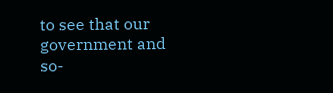to see that our government and so-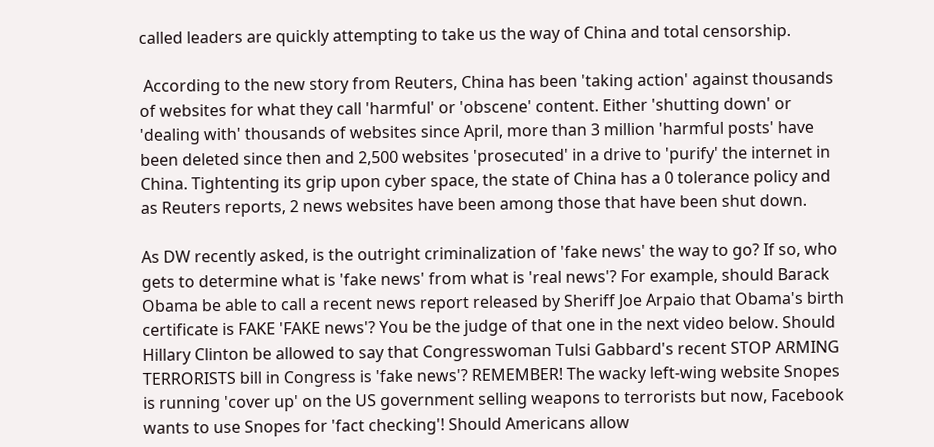called leaders are quickly attempting to take us the way of China and total censorship.

 According to the new story from Reuters, China has been 'taking action' against thousands of websites for what they call 'harmful' or 'obscene' content. Either 'shutting down' or 'dealing with' thousands of websites since April, more than 3 million 'harmful posts' have been deleted since then and 2,500 websites 'prosecuted' in a drive to 'purify' the internet in China. Tightenting its grip upon cyber space, the state of China has a 0 tolerance policy and as Reuters reports, 2 news websites have been among those that have been shut down.

As DW recently asked, is the outright criminalization of 'fake news' the way to go? If so, who gets to determine what is 'fake news' from what is 'real news'? For example, should Barack Obama be able to call a recent news report released by Sheriff Joe Arpaio that Obama's birth certificate is FAKE 'FAKE news'? You be the judge of that one in the next video below. Should Hillary Clinton be allowed to say that Congresswoman Tulsi Gabbard's recent STOP ARMING TERRORISTS bill in Congress is 'fake news'? REMEMBER! The wacky left-wing website Snopes is running 'cover up' on the US government selling weapons to terrorists but now, Facebook wants to use Snopes for 'fact checking'! Should Americans allow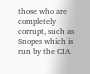those who are completely corrupt, such as Snopes which is run by the CIA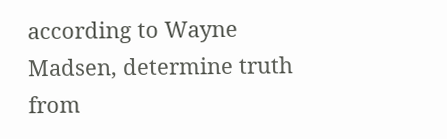according to Wayne Madsen, determine truth from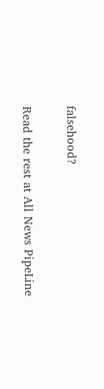falsehood?

Read the rest at All News PipeLine